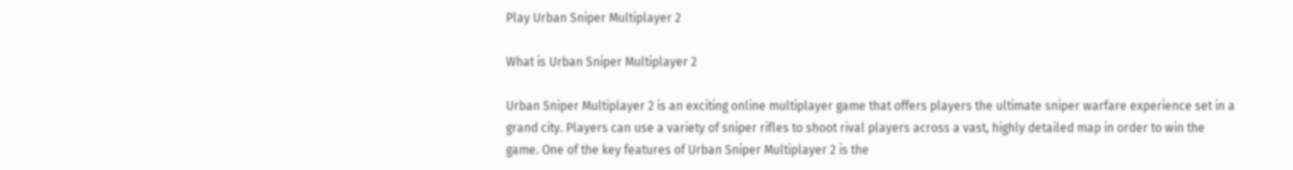Play Urban Sniper Multiplayer 2

What is Urban Sniper Multiplayer 2

Urban Sniper Multiplayer 2 is an exciting online multiplayer game that offers players the ultimate sniper warfare experience set in a grand city. Players can use a variety of sniper rifles to shoot rival players across a vast, highly detailed map in order to win the game. One of the key features of Urban Sniper Multiplayer 2 is the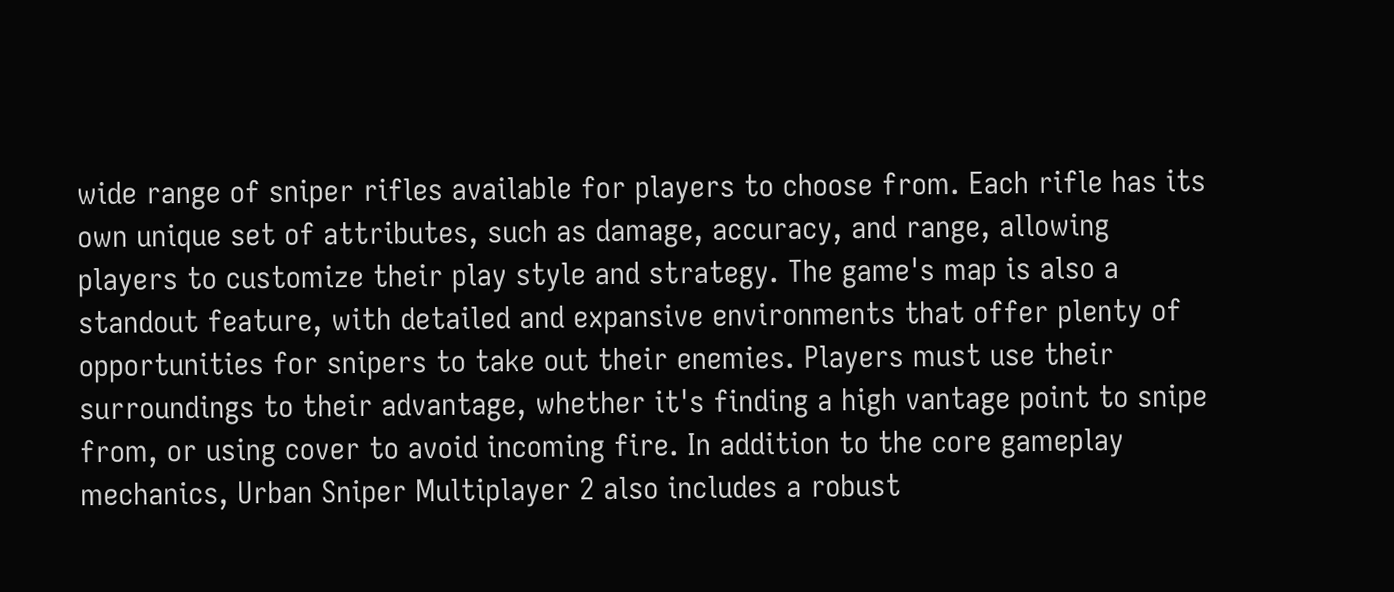wide range of sniper rifles available for players to choose from. Each rifle has its own unique set of attributes, such as damage, accuracy, and range, allowing players to customize their play style and strategy. The game's map is also a standout feature, with detailed and expansive environments that offer plenty of opportunities for snipers to take out their enemies. Players must use their surroundings to their advantage, whether it's finding a high vantage point to snipe from, or using cover to avoid incoming fire. In addition to the core gameplay mechanics, Urban Sniper Multiplayer 2 also includes a robust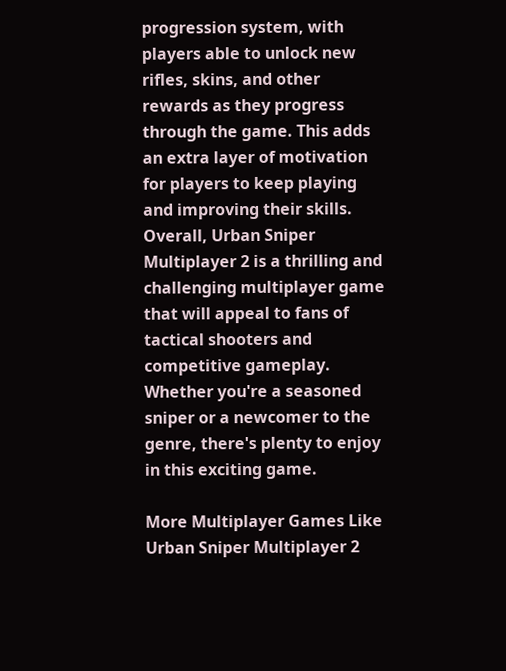progression system, with players able to unlock new rifles, skins, and other rewards as they progress through the game. This adds an extra layer of motivation for players to keep playing and improving their skills. Overall, Urban Sniper Multiplayer 2 is a thrilling and challenging multiplayer game that will appeal to fans of tactical shooters and competitive gameplay. Whether you're a seasoned sniper or a newcomer to the genre, there's plenty to enjoy in this exciting game.

More Multiplayer Games Like Urban Sniper Multiplayer 2